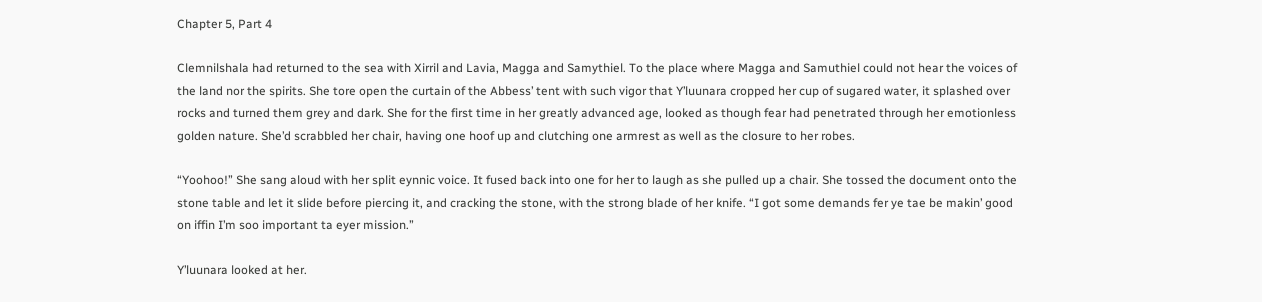Chapter 5, Part 4

Clemnilshala had returned to the sea with Xirril and Lavia, Magga and Samythiel. To the place where Magga and Samuthiel could not hear the voices of the land nor the spirits. She tore open the curtain of the Abbess’ tent with such vigor that Y’luunara cropped her cup of sugared water, it splashed over rocks and turned them grey and dark. She for the first time in her greatly advanced age, looked as though fear had penetrated through her emotionless golden nature. She’d scrabbled her chair, having one hoof up and clutching one armrest as well as the closure to her robes.

“Yoohoo!” She sang aloud with her split eynnic voice. It fused back into one for her to laugh as she pulled up a chair. She tossed the document onto the stone table and let it slide before piercing it, and cracking the stone, with the strong blade of her knife. “I got some demands fer ye tae be makin’ good on iffin I’m soo important ta eyer mission.”

Y’luunara looked at her.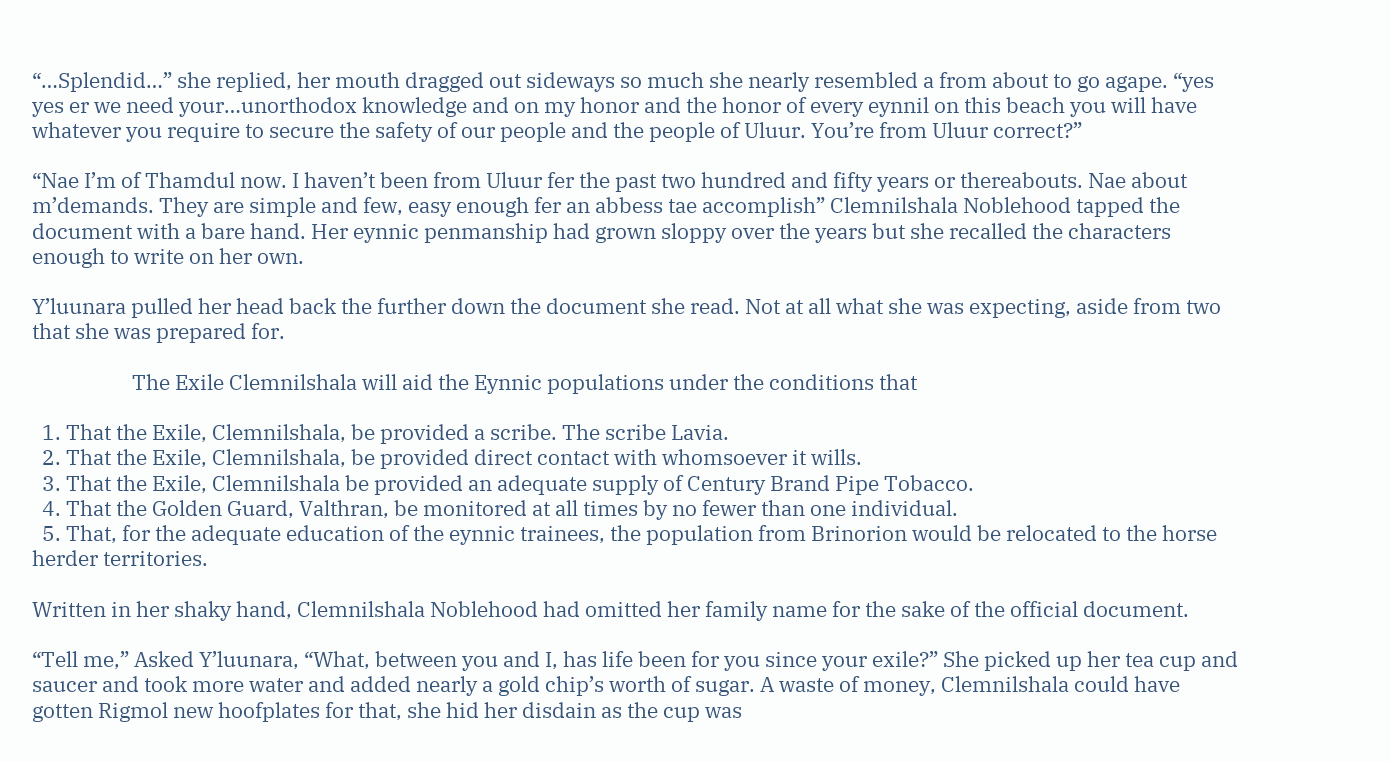“…Splendid…” she replied, her mouth dragged out sideways so much she nearly resembled a from about to go agape. “yes yes er we need your…unorthodox knowledge and on my honor and the honor of every eynnil on this beach you will have whatever you require to secure the safety of our people and the people of Uluur. You’re from Uluur correct?”

“Nae I’m of Thamdul now. I haven’t been from Uluur fer the past two hundred and fifty years or thereabouts. Nae about m’demands. They are simple and few, easy enough fer an abbess tae accomplish” Clemnilshala Noblehood tapped the document with a bare hand. Her eynnic penmanship had grown sloppy over the years but she recalled the characters enough to write on her own.

Y’luunara pulled her head back the further down the document she read. Not at all what she was expecting, aside from two that she was prepared for.

                    The Exile Clemnilshala will aid the Eynnic populations under the conditions that

  1. That the Exile, Clemnilshala, be provided a scribe. The scribe Lavia.
  2. That the Exile, Clemnilshala, be provided direct contact with whomsoever it wills.
  3. That the Exile, Clemnilshala be provided an adequate supply of Century Brand Pipe Tobacco.
  4. That the Golden Guard, Valthran, be monitored at all times by no fewer than one individual.
  5. That, for the adequate education of the eynnic trainees, the population from Brinorion would be relocated to the horse herder territories.

Written in her shaky hand, Clemnilshala Noblehood had omitted her family name for the sake of the official document.

“Tell me,” Asked Y’luunara, “What, between you and I, has life been for you since your exile?” She picked up her tea cup and saucer and took more water and added nearly a gold chip’s worth of sugar. A waste of money, Clemnilshala could have gotten Rigmol new hoofplates for that, she hid her disdain as the cup was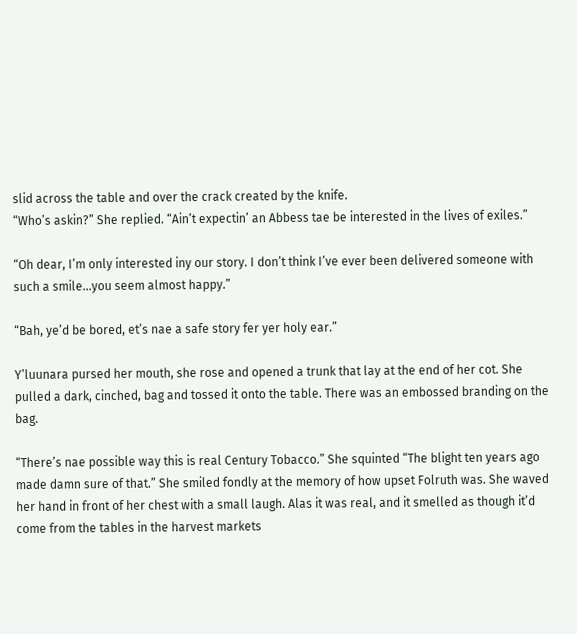slid across the table and over the crack created by the knife.
“Who’s askin?” She replied. “Ain’t expectin’ an Abbess tae be interested in the lives of exiles.”

“Oh dear, I’m only interested iny our story. I don’t think I’ve ever been delivered someone with such a smile…you seem almost happy.”

“Bah, ye’d be bored, et’s nae a safe story fer yer holy ear.”

Y’luunara pursed her mouth, she rose and opened a trunk that lay at the end of her cot. She pulled a dark, cinched, bag and tossed it onto the table. There was an embossed branding on the bag.

“There’s nae possible way this is real Century Tobacco.” She squinted “The blight ten years ago made damn sure of that.” She smiled fondly at the memory of how upset Folruth was. She waved her hand in front of her chest with a small laugh. Alas it was real, and it smelled as though it’d come from the tables in the harvest markets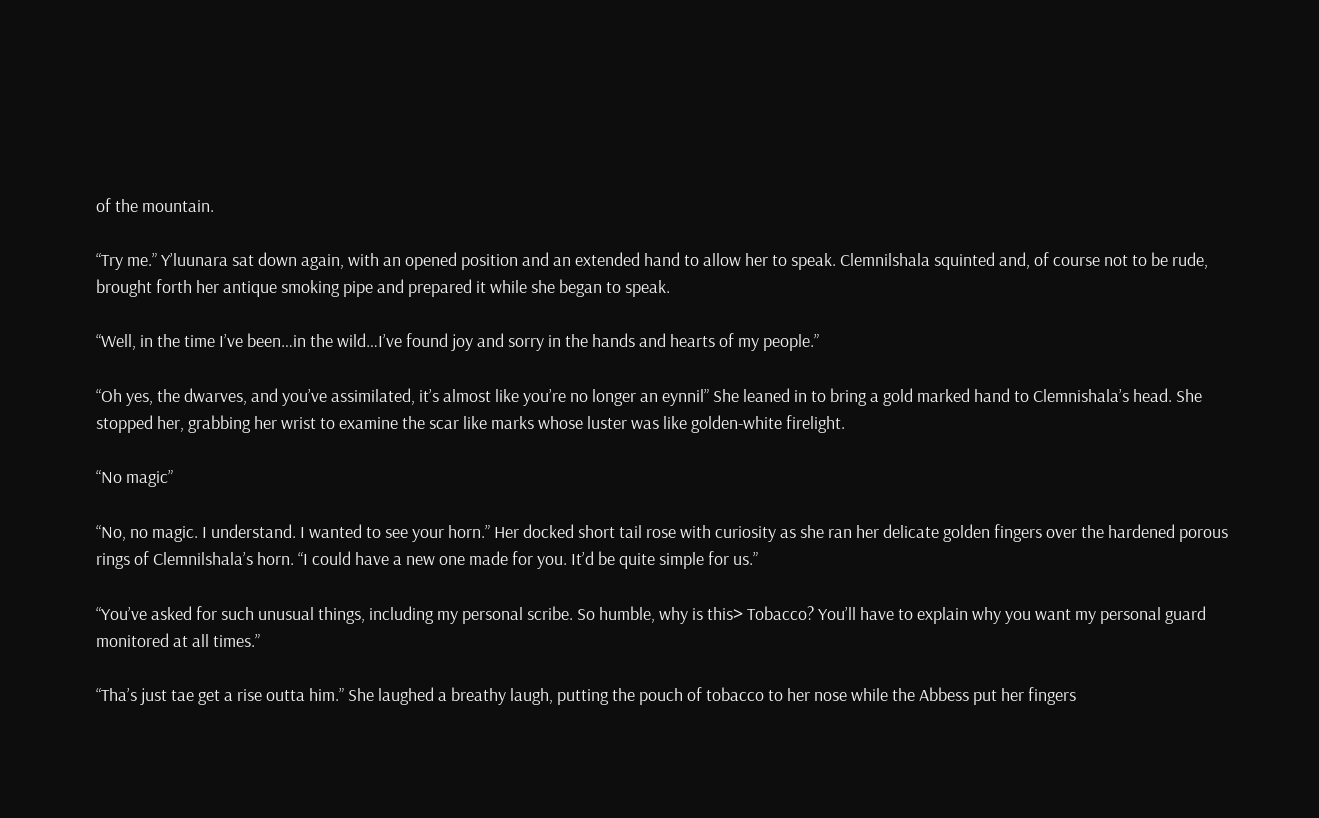of the mountain.

“Try me.” Y’luunara sat down again, with an opened position and an extended hand to allow her to speak. Clemnilshala squinted and, of course not to be rude, brought forth her antique smoking pipe and prepared it while she began to speak.

“Well, in the time I’ve been…in the wild…I’ve found joy and sorry in the hands and hearts of my people.”

“Oh yes, the dwarves, and you’ve assimilated, it’s almost like you’re no longer an eynnil” She leaned in to bring a gold marked hand to Clemnishala’s head. She stopped her, grabbing her wrist to examine the scar like marks whose luster was like golden-white firelight.

“No magic”

“No, no magic. I understand. I wanted to see your horn.” Her docked short tail rose with curiosity as she ran her delicate golden fingers over the hardened porous rings of Clemnilshala’s horn. “I could have a new one made for you. It’d be quite simple for us.”

“You’ve asked for such unusual things, including my personal scribe. So humble, why is this> Tobacco? You’ll have to explain why you want my personal guard monitored at all times.”

“Tha’s just tae get a rise outta him.” She laughed a breathy laugh, putting the pouch of tobacco to her nose while the Abbess put her fingers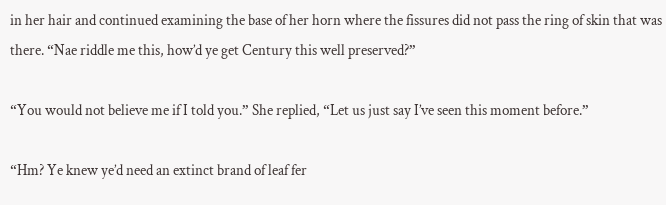in her hair and continued examining the base of her horn where the fissures did not pass the ring of skin that was there. “Nae riddle me this, how’d ye get Century this well preserved?”

“You would not believe me if I told you.” She replied, “Let us just say I’ve seen this moment before.”

“Hm? Ye knew ye’d need an extinct brand of leaf fer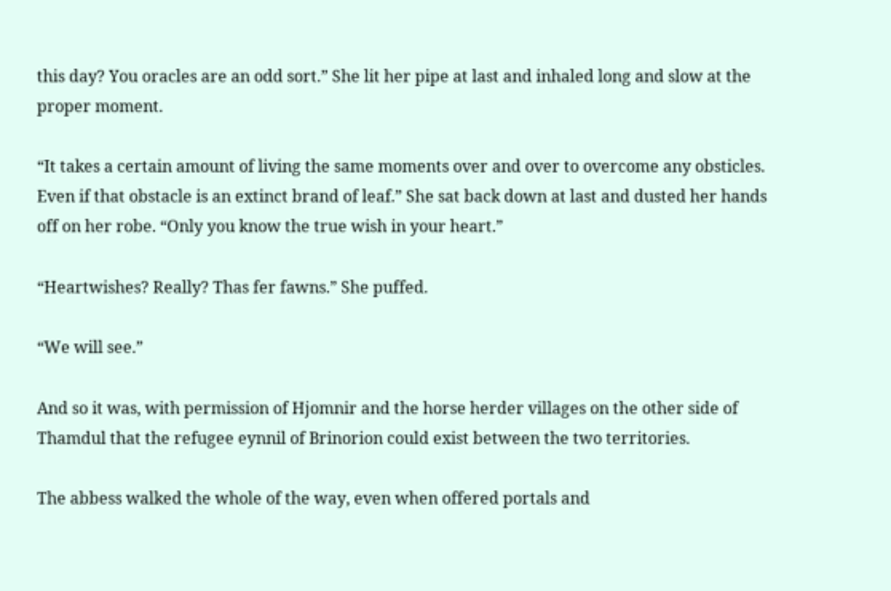this day? You oracles are an odd sort.” She lit her pipe at last and inhaled long and slow at the proper moment.

“It takes a certain amount of living the same moments over and over to overcome any obsticles. Even if that obstacle is an extinct brand of leaf.” She sat back down at last and dusted her hands off on her robe. “Only you know the true wish in your heart.”

“Heartwishes? Really? Thas fer fawns.” She puffed.

“We will see.”

And so it was, with permission of Hjomnir and the horse herder villages on the other side of Thamdul that the refugee eynnil of Brinorion could exist between the two territories.

The abbess walked the whole of the way, even when offered portals and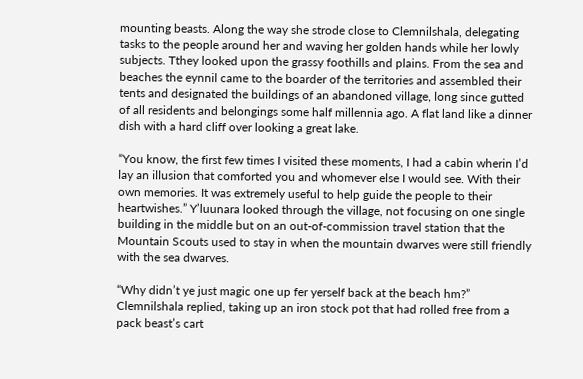mounting beasts. Along the way she strode close to Clemnilshala, delegating tasks to the people around her and waving her golden hands while her lowly subjects. Tthey looked upon the grassy foothills and plains. From the sea and beaches the eynnil came to the boarder of the territories and assembled their tents and designated the buildings of an abandoned village, long since gutted of all residents and belongings some half millennia ago. A flat land like a dinner dish with a hard cliff over looking a great lake.

“You know, the first few times I visited these moments, I had a cabin wherin I’d lay an illusion that comforted you and whomever else I would see. With their own memories. It was extremely useful to help guide the people to their heartwishes.” Y’luunara looked through the village, not focusing on one single building in the middle but on an out-of-commission travel station that the Mountain Scouts used to stay in when the mountain dwarves were still friendly with the sea dwarves.

“Why didn’t ye just magic one up fer yerself back at the beach hm?” Clemnilshala replied, taking up an iron stock pot that had rolled free from a pack beast’s cart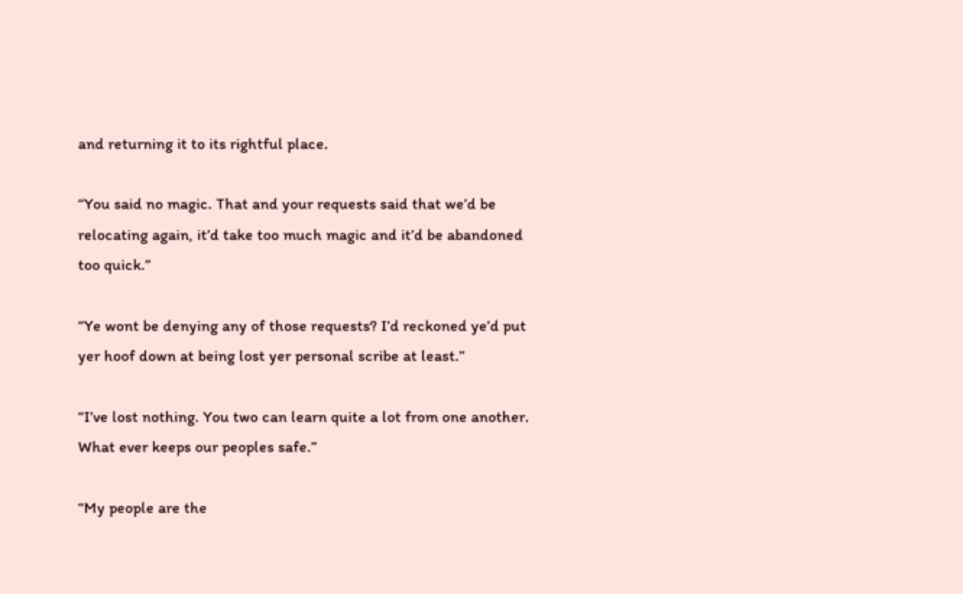and returning it to its rightful place.

“You said no magic. That and your requests said that we’d be relocating again, it’d take too much magic and it’d be abandoned too quick.”

“Ye wont be denying any of those requests? I’d reckoned ye’d put yer hoof down at being lost yer personal scribe at least.”

“I’ve lost nothing. You two can learn quite a lot from one another. What ever keeps our peoples safe.”

“My people are the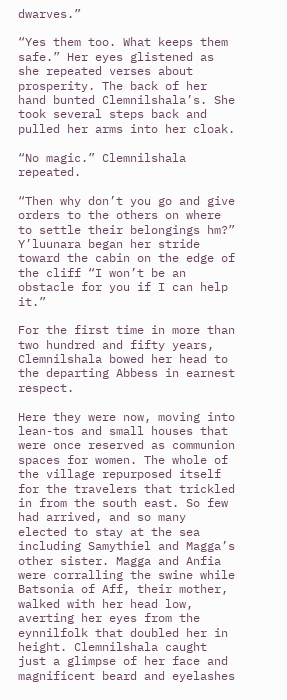dwarves.”

“Yes them too. What keeps them safe.” Her eyes glistened as she repeated verses about prosperity. The back of her hand bunted Clemnilshala’s. She took several steps back and pulled her arms into her cloak.

“No magic.” Clemnilshala repeated.

“Then why don’t you go and give orders to the others on where to settle their belongings hm?” Y’luunara began her stride toward the cabin on the edge of the cliff “I won’t be an obstacle for you if I can help it.”

For the first time in more than two hundred and fifty years, Clemnilshala bowed her head to the departing Abbess in earnest respect.

Here they were now, moving into lean-tos and small houses that were once reserved as communion spaces for women. The whole of the village repurposed itself for the travelers that trickled in from the south east. So few had arrived, and so many elected to stay at the sea including Samythiel and Magga’s other sister. Magga and Anfia were corralling the swine while Batsonia of Aff, their mother, walked with her head low, averting her eyes from the eynnilfolk that doubled her in height. Clemnilshala caught just a glimpse of her face and magnificent beard and eyelashes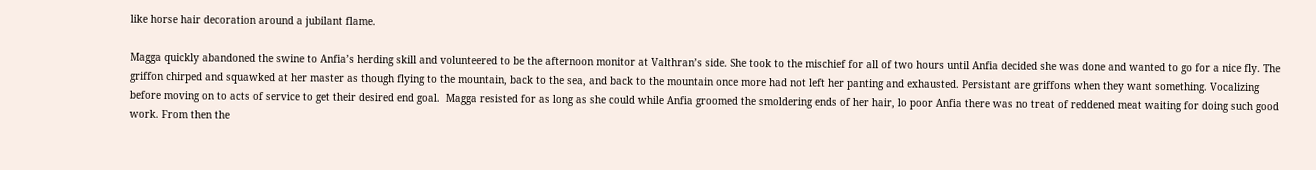like horse hair decoration around a jubilant flame.

Magga quickly abandoned the swine to Anfia’s herding skill and volunteered to be the afternoon monitor at Valthran’s side. She took to the mischief for all of two hours until Anfia decided she was done and wanted to go for a nice fly. The griffon chirped and squawked at her master as though flying to the mountain, back to the sea, and back to the mountain once more had not left her panting and exhausted. Persistant are griffons when they want something. Vocalizing before moving on to acts of service to get their desired end goal.  Magga resisted for as long as she could while Anfia groomed the smoldering ends of her hair, lo poor Anfia there was no treat of reddened meat waiting for doing such good work. From then the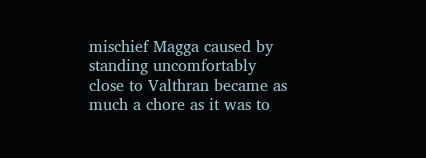mischief Magga caused by standing uncomfortably close to Valthran became as much a chore as it was to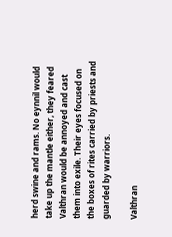herd swine and rams. No eynnil would take up the mantle either, they feared Valthran would be annoyed and cast them into exile. Their eyes focused on the boxes of rites carried by priests and guarded by warriors.

Valthran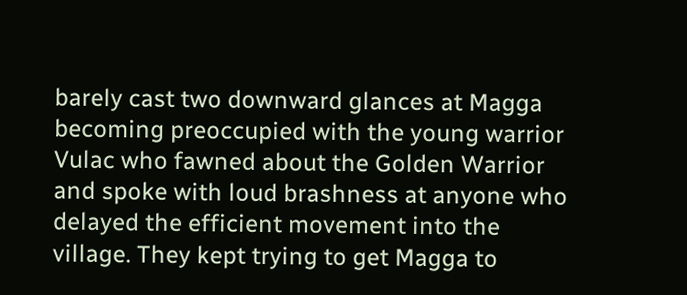barely cast two downward glances at Magga becoming preoccupied with the young warrior Vulac who fawned about the Golden Warrior and spoke with loud brashness at anyone who delayed the efficient movement into the village. They kept trying to get Magga to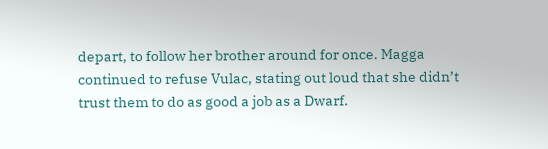depart, to follow her brother around for once. Magga continued to refuse Vulac, stating out loud that she didn’t trust them to do as good a job as a Dwarf.